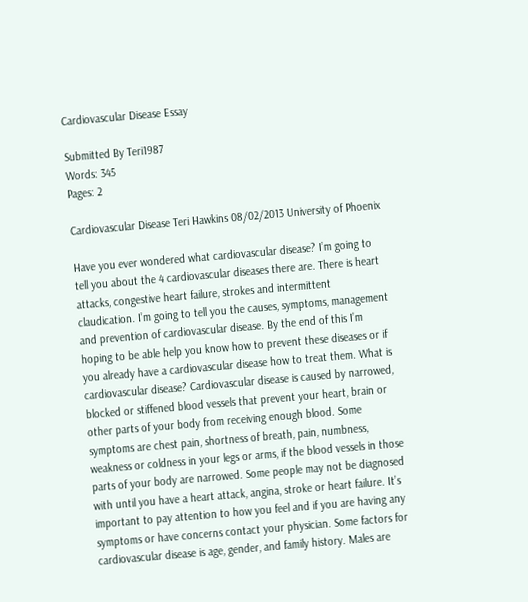Cardiovascular Disease Essay

Submitted By Teri1987
Words: 345
Pages: 2

Cardiovascular Disease Teri Hawkins 08/02/2013 University of Phoenix

Have you ever wondered what cardiovascular disease? I’m going to tell you about the 4 cardiovascular diseases there are. There is heart attacks, congestive heart failure, strokes and intermittent claudication. I’m going to tell you the causes, symptoms, management and prevention of cardiovascular disease. By the end of this I’m hoping to be able help you know how to prevent these diseases or if you already have a cardiovascular disease how to treat them. What is cardiovascular disease? Cardiovascular disease is caused by narrowed, blocked or stiffened blood vessels that prevent your heart, brain or other parts of your body from receiving enough blood. Some symptoms are chest pain, shortness of breath, pain, numbness, weakness or coldness in your legs or arms, if the blood vessels in those parts of your body are narrowed. Some people may not be diagnosed with until you have a heart attack, angina, stroke or heart failure. It’s important to pay attention to how you feel and if you are having any symptoms or have concerns contact your physician. Some factors for cardiovascular disease is age, gender, and family history. Males are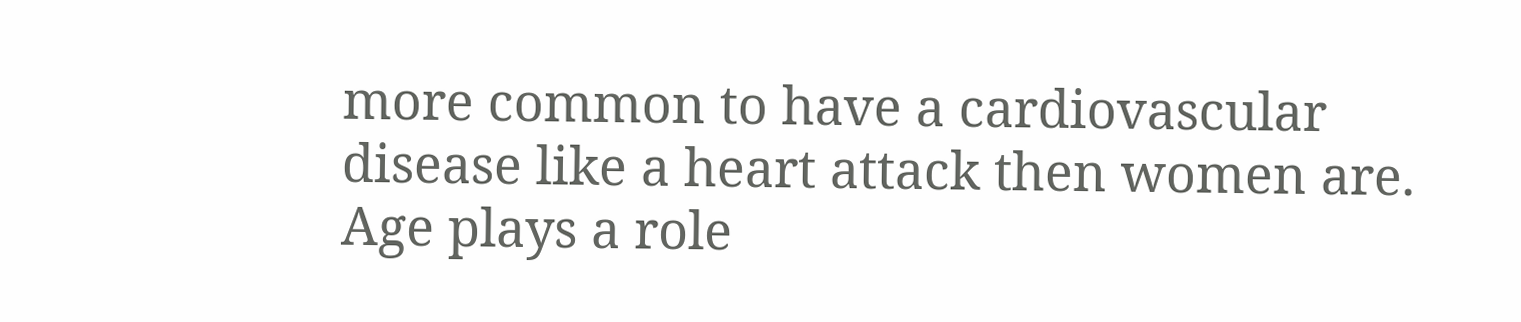more common to have a cardiovascular disease like a heart attack then women are. Age plays a role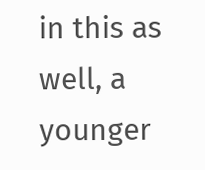in this as well, a younger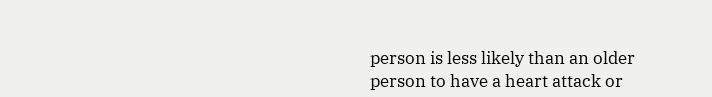person is less likely than an older person to have a heart attack or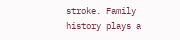stroke. Family history plays a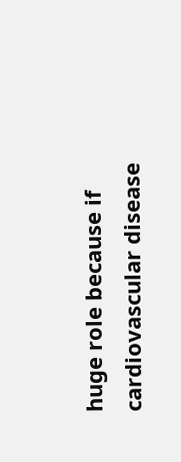huge role because if cardiovascular disease